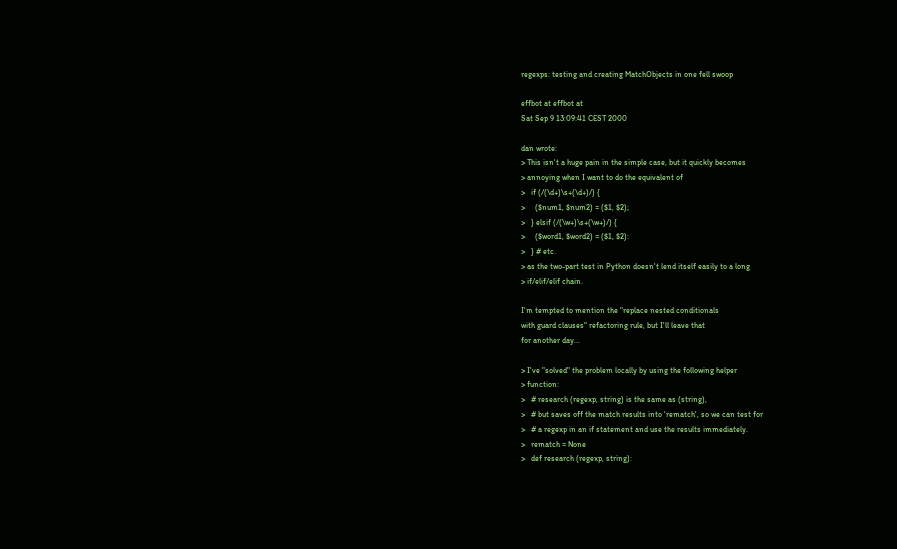regexps: testing and creating MatchObjects in one fell swoop

effbot at effbot at
Sat Sep 9 13:09:41 CEST 2000

dan wrote:
> This isn't a huge pain in the simple case, but it quickly becomes
> annoying when I want to do the equivalent of
>   if (/(\d+)\s+(\d+)/) {
>     ($num1, $num2) = ($1, $2);
>   } elsif (/(\w+)\s+(\w+)/) {
>     ($word1, $word2) = ($1, $2):
>   } # etc.
> as the two-part test in Python doesn't lend itself easily to a long
> if/elif/elif chain.

I'm tempted to mention the "replace nested conditionals
with guard clauses" refactoring rule, but I'll leave that
for another day...

> I've "solved" the problem locally by using the following helper
> function:
>   # research (regexp, string) is the same as (string),
>   # but saves off the match results into 'rematch', so we can test for
>   # a regexp in an if statement and use the results immediately.
>   rematch = None
>   def research (regexp, string):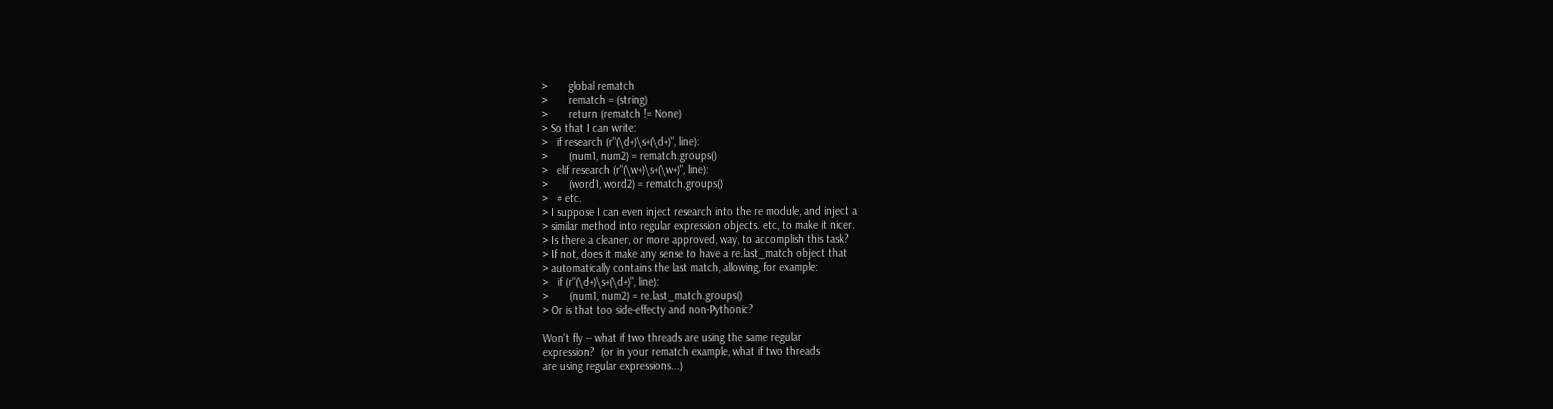>       global rematch
>       rematch = (string)
>       return (rematch != None)
> So that I can write:
>   if research (r"(\d+)\s+(\d+)", line):
>       (num1, num2) = rematch.groups()
>   elif research (r"(\w+)\s+(\w+)", line):
>       (word1, word2) = rematch.groups()
>   # etc.
> I suppose I can even inject research into the re module, and inject a
> similar method into regular expression objects. etc, to make it nicer.
> Is there a cleaner, or more approved, way, to accomplish this task?
> If not, does it make any sense to have a re.last_match object that
> automatically contains the last match, allowing, for example:
>   if (r"(\d+)\s+(\d+)", line):
>       (num1, num2) = re.last_match.groups()
> Or is that too side-effecty and non-Pythonic?

Won't fly -- what if two threads are using the same regular
expression?  (or in your rematch example, what if two threads
are using regular expressions...)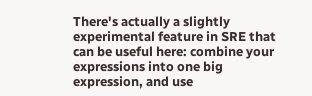There's actually a slightly experimental feature in SRE that
can be useful here: combine your expressions into one big
expression, and use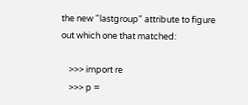the new "lastgroup" attribute to figure
out which one that matched:

    >>> import re
    >>> p =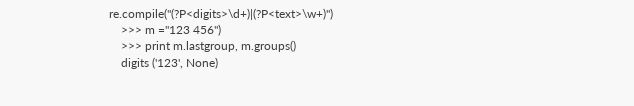re.compile("(?P<digits>\d+)|(?P<text>\w+)")
    >>> m ="123 456")
    >>> print m.lastgroup, m.groups()
    digits ('123', None)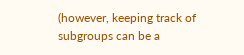(however, keeping track of subgroups can be a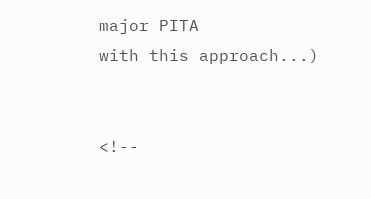major PITA
with this approach...)


<!--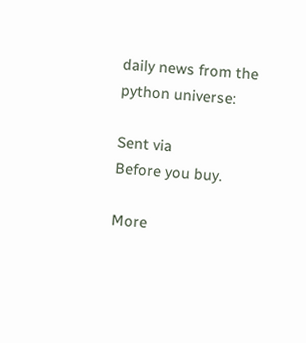daily news from the python universe:

Sent via
Before you buy.

More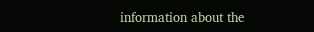information about the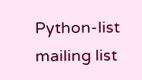Python-list mailing list